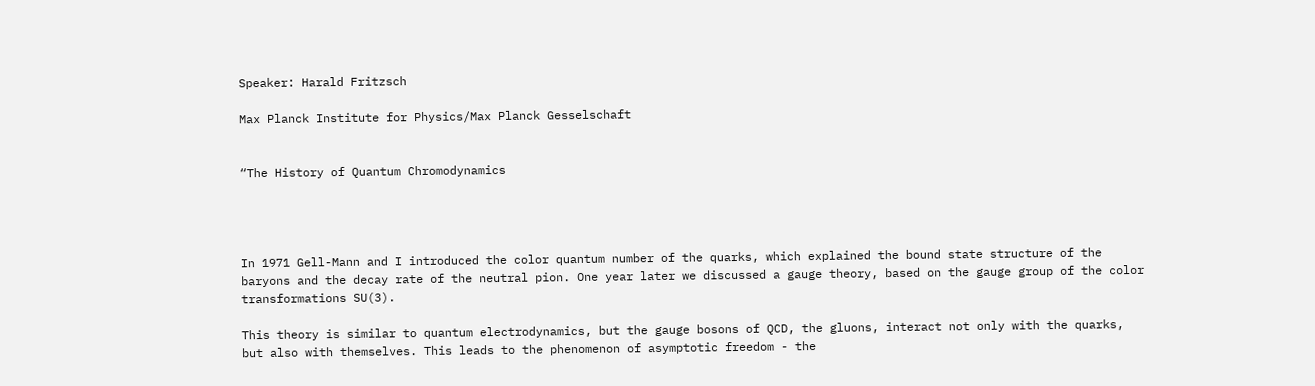Speaker: Harald Fritzsch

Max Planck Institute for Physics/Max Planck Gesselschaft


“The History of Quantum Chromodynamics




In 1971 Gell-Mann and I introduced the color quantum number of the quarks, which explained the bound state structure of the baryons and the decay rate of the neutral pion. One year later we discussed a gauge theory, based on the gauge group of the color transformations SU(3).

This theory is similar to quantum electrodynamics, but the gauge bosons of QCD, the gluons, interact not only with the quarks, but also with themselves. This leads to the phenomenon of asymptotic freedom - the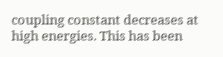coupling constant decreases at high energies. This has been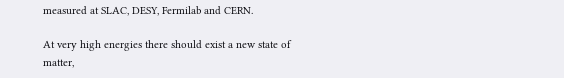measured at SLAC, DESY, Fermilab and CERN.

At very high energies there should exist a new state of matter,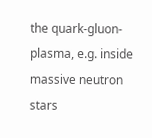the quark-gluon-plasma, e.g. inside massive neutron stars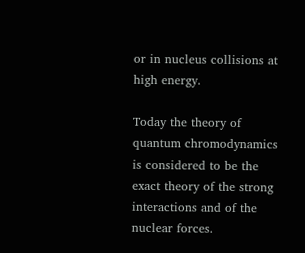or in nucleus collisions at high energy.

Today the theory of quantum chromodynamics is considered to be the exact theory of the strong interactions and of the nuclear forces.